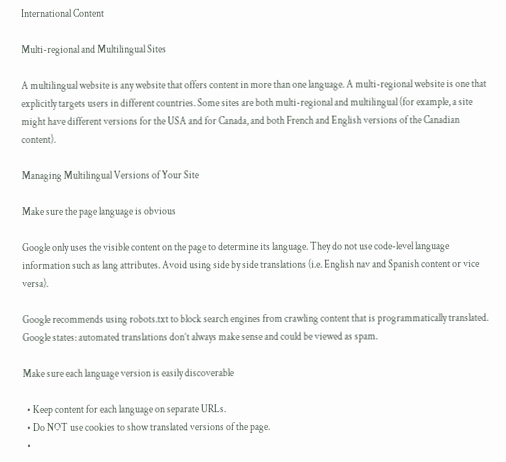International Content

Multi-regional and Multilingual Sites

A multilingual website is any website that offers content in more than one language. A multi-regional website is one that explicitly targets users in different countries. Some sites are both multi-regional and multilingual (for example, a site might have different versions for the USA and for Canada, and both French and English versions of the Canadian content).

Managing Multilingual Versions of Your Site

Make sure the page language is obvious

Google only uses the visible content on the page to determine its language. They do not use code-level language information such as lang attributes. Avoid using side by side translations (i.e. English nav and Spanish content or vice versa).

Google recommends using robots.txt to block search engines from crawling content that is programmatically translated. Google states: automated translations don’t always make sense and could be viewed as spam.

Make sure each language version is easily discoverable

  • Keep content for each language on separate URLs.
  • Do NOT use cookies to show translated versions of the page.
  •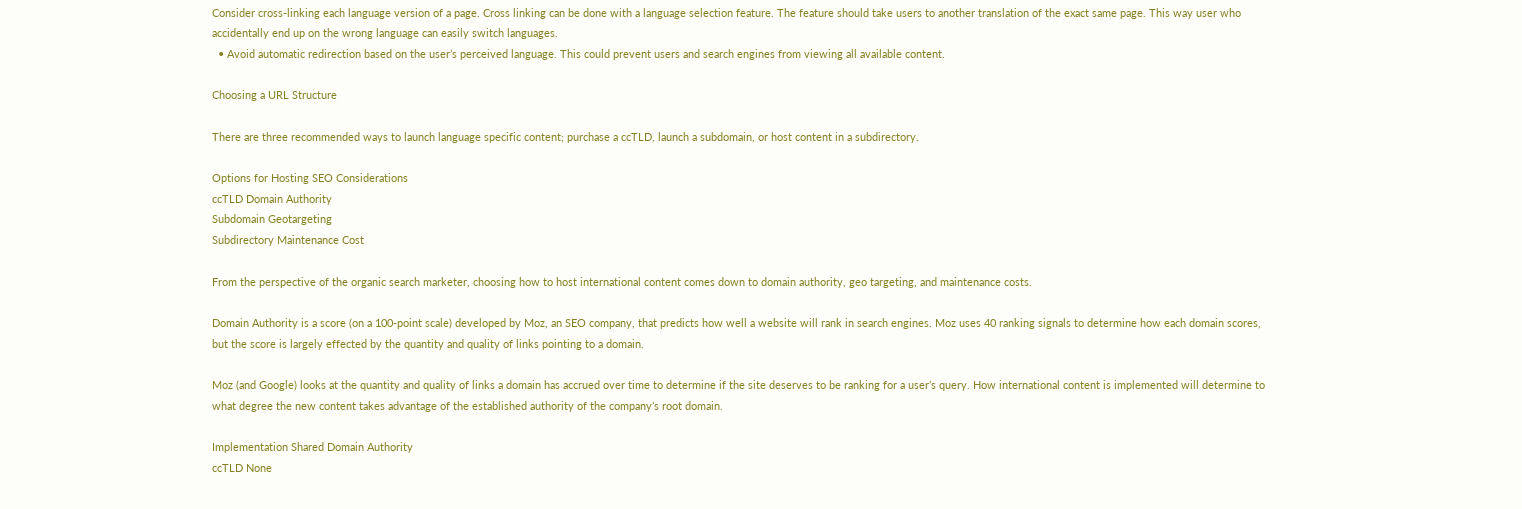Consider cross-linking each language version of a page. Cross linking can be done with a language selection feature. The feature should take users to another translation of the exact same page. This way user who accidentally end up on the wrong language can easily switch languages.
  • Avoid automatic redirection based on the user’s perceived language. This could prevent users and search engines from viewing all available content.

Choosing a URL Structure

There are three recommended ways to launch language specific content; purchase a ccTLD, launch a subdomain, or host content in a subdirectory.

Options for Hosting SEO Considerations
ccTLD Domain Authority
Subdomain Geotargeting
Subdirectory Maintenance Cost

From the perspective of the organic search marketer, choosing how to host international content comes down to domain authority, geo targeting, and maintenance costs.

Domain Authority is a score (on a 100-point scale) developed by Moz, an SEO company, that predicts how well a website will rank in search engines. Moz uses 40 ranking signals to determine how each domain scores, but the score is largely effected by the quantity and quality of links pointing to a domain.

Moz (and Google) looks at the quantity and quality of links a domain has accrued over time to determine if the site deserves to be ranking for a user’s query. How international content is implemented will determine to what degree the new content takes advantage of the established authority of the company’s root domain.

Implementation Shared Domain Authority
ccTLD None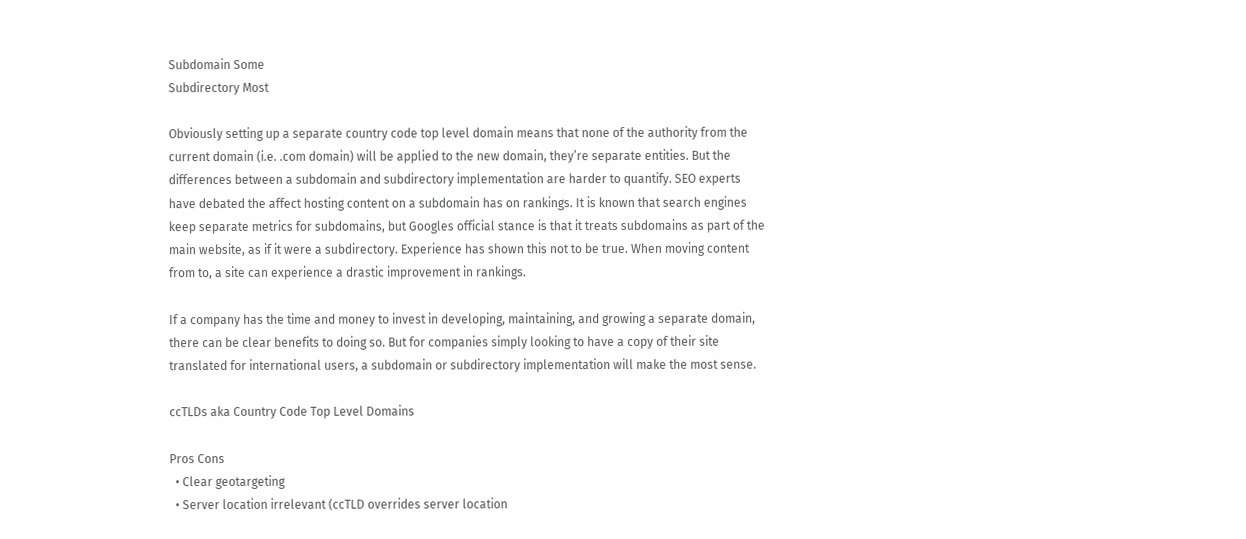Subdomain Some
Subdirectory Most

Obviously setting up a separate country code top level domain means that none of the authority from the current domain (i.e. .com domain) will be applied to the new domain, they’re separate entities. But the differences between a subdomain and subdirectory implementation are harder to quantify. SEO experts have debated the affect hosting content on a subdomain has on rankings. It is known that search engines keep separate metrics for subdomains, but Googles official stance is that it treats subdomains as part of the main website, as if it were a subdirectory. Experience has shown this not to be true. When moving content from to, a site can experience a drastic improvement in rankings.

If a company has the time and money to invest in developing, maintaining, and growing a separate domain, there can be clear benefits to doing so. But for companies simply looking to have a copy of their site translated for international users, a subdomain or subdirectory implementation will make the most sense.

ccTLDs aka Country Code Top Level Domains

Pros Cons
  • Clear geotargeting
  • Server location irrelevant (ccTLD overrides server location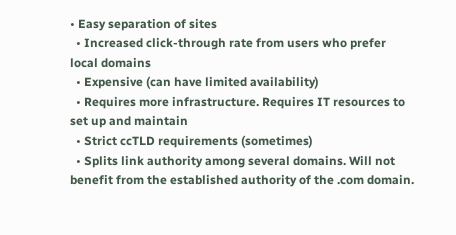• Easy separation of sites
  • Increased click-through rate from users who prefer local domains
  • Expensive (can have limited availability)
  • Requires more infrastructure. Requires IT resources to set up and maintain
  • Strict ccTLD requirements (sometimes)
  • Splits link authority among several domains. Will not benefit from the established authority of the .com domain.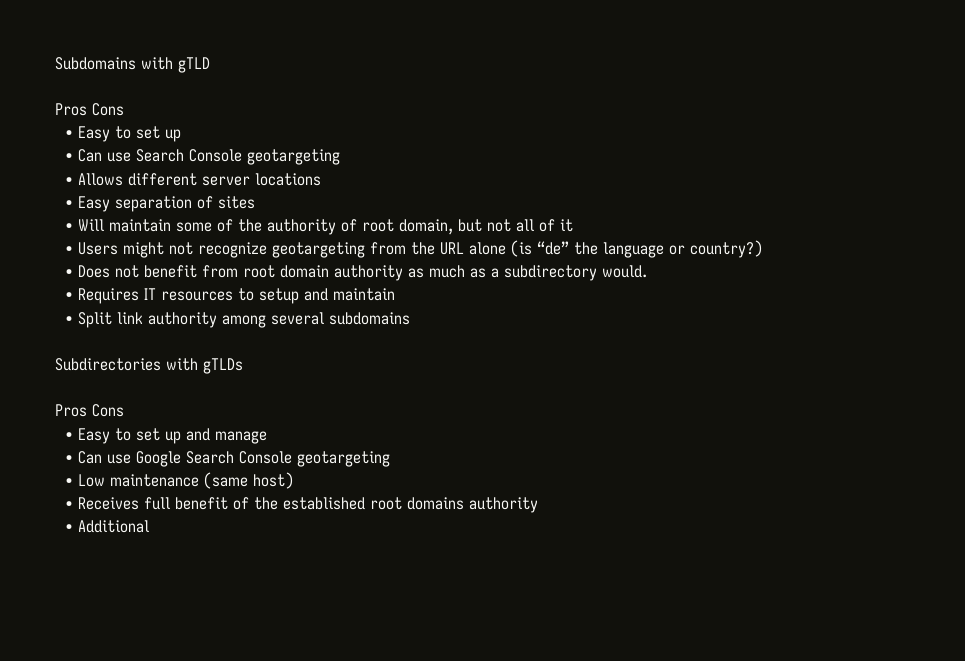Subdomains with gTLD

Pros Cons
  • Easy to set up
  • Can use Search Console geotargeting
  • Allows different server locations
  • Easy separation of sites
  • Will maintain some of the authority of root domain, but not all of it
  • Users might not recognize geotargeting from the URL alone (is “de” the language or country?)
  • Does not benefit from root domain authority as much as a subdirectory would.
  • Requires IT resources to setup and maintain
  • Split link authority among several subdomains

Subdirectories with gTLDs

Pros Cons
  • Easy to set up and manage
  • Can use Google Search Console geotargeting
  • Low maintenance (same host)
  • Receives full benefit of the established root domains authority
  • Additional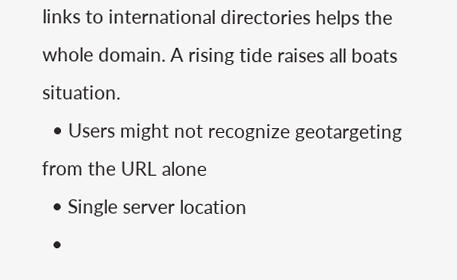links to international directories helps the whole domain. A rising tide raises all boats situation.
  • Users might not recognize geotargeting from the URL alone
  • Single server location
  •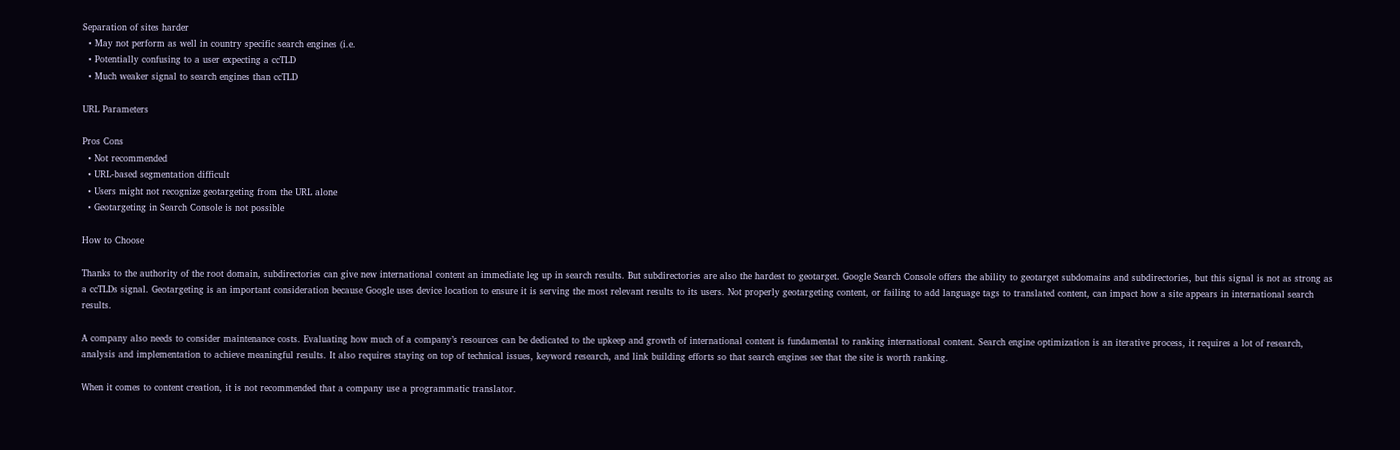Separation of sites harder
  • May not perform as well in country specific search engines (i.e.
  • Potentially confusing to a user expecting a ccTLD
  • Much weaker signal to search engines than ccTLD

URL Parameters

Pros Cons
  • Not recommended
  • URL-based segmentation difficult
  • Users might not recognize geotargeting from the URL alone
  • Geotargeting in Search Console is not possible

How to Choose

Thanks to the authority of the root domain, subdirectories can give new international content an immediate leg up in search results. But subdirectories are also the hardest to geotarget. Google Search Console offers the ability to geotarget subdomains and subdirectories, but this signal is not as strong as a ccTLDs signal. Geotargeting is an important consideration because Google uses device location to ensure it is serving the most relevant results to its users. Not properly geotargeting content, or failing to add language tags to translated content, can impact how a site appears in international search results.

A company also needs to consider maintenance costs. Evaluating how much of a company’s resources can be dedicated to the upkeep and growth of international content is fundamental to ranking international content. Search engine optimization is an iterative process, it requires a lot of research, analysis and implementation to achieve meaningful results. It also requires staying on top of technical issues, keyword research, and link building efforts so that search engines see that the site is worth ranking.

When it comes to content creation, it is not recommended that a company use a programmatic translator.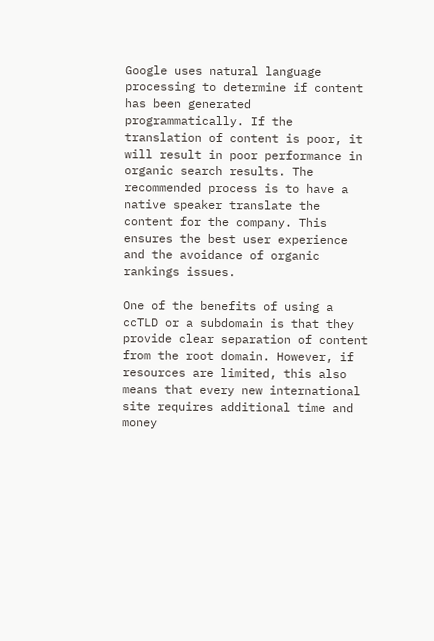Google uses natural language processing to determine if content has been generated programmatically. If the translation of content is poor, it will result in poor performance in organic search results. The recommended process is to have a native speaker translate the content for the company. This ensures the best user experience and the avoidance of organic rankings issues.

One of the benefits of using a ccTLD or a subdomain is that they provide clear separation of content from the root domain. However, if resources are limited, this also means that every new international site requires additional time and money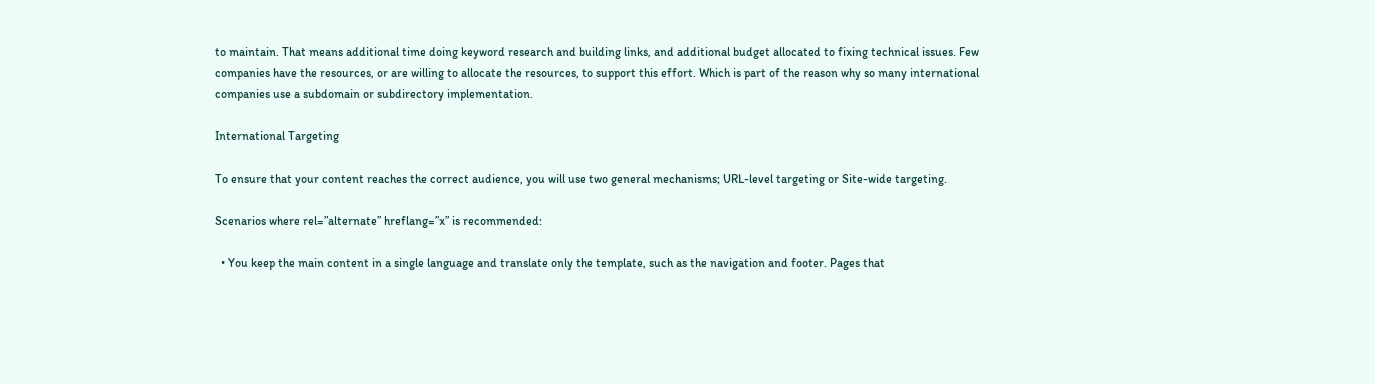to maintain. That means additional time doing keyword research and building links, and additional budget allocated to fixing technical issues. Few companies have the resources, or are willing to allocate the resources, to support this effort. Which is part of the reason why so many international companies use a subdomain or subdirectory implementation.

International Targeting

To ensure that your content reaches the correct audience, you will use two general mechanisms; URL-level targeting or Site-wide targeting.

Scenarios where rel=”alternate” hreflang=”x” is recommended:

  • You keep the main content in a single language and translate only the template, such as the navigation and footer. Pages that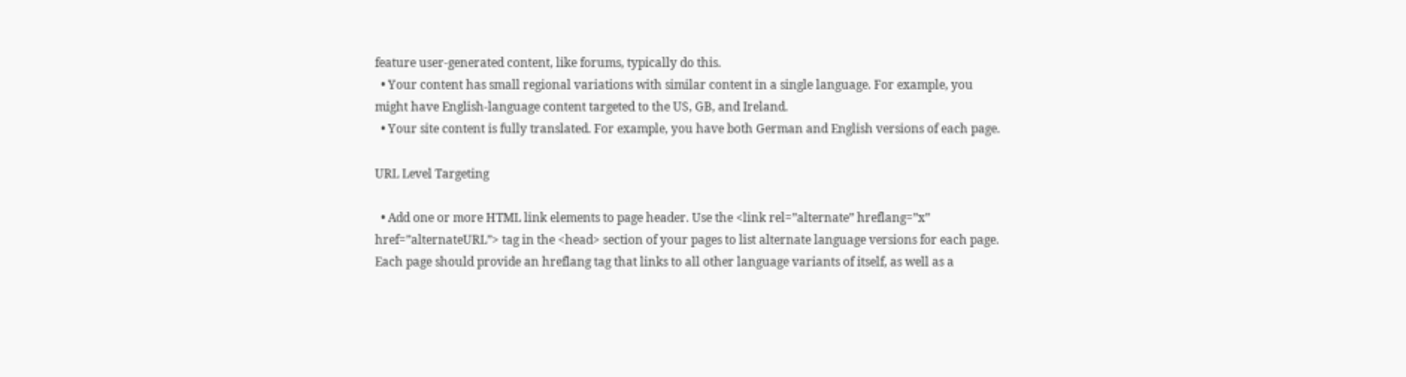feature user-generated content, like forums, typically do this.
  • Your content has small regional variations with similar content in a single language. For example, you might have English-language content targeted to the US, GB, and Ireland.
  • Your site content is fully translated. For example, you have both German and English versions of each page.

URL Level Targeting

  • Add one or more HTML link elements to page header. Use the <link rel=”alternate” hreflang=”x” href=”alternateURL”> tag in the <head> section of your pages to list alternate language versions for each page. Each page should provide an hreflang tag that links to all other language variants of itself, as well as a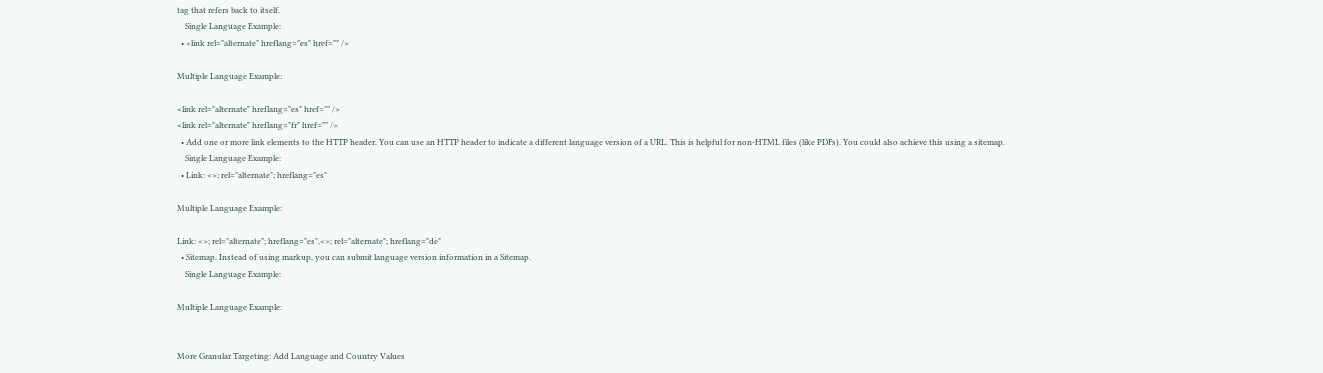tag that refers back to itself.
    Single Language Example:
  • <link rel="alternate" hreflang="es" href="" />

Multiple Language Example:

<link rel="alternate" hreflang="es" href="" />
<link rel="alternate" hreflang="fr" href="" />
  • Add one or more link elements to the HTTP header. You can use an HTTP header to indicate a different language version of a URL. This is helpful for non-HTML files (like PDFs). You could also achieve this using a sitemap.
    Single Language Example:
  • Link: <>; rel="alternate"; hreflang="es"

Multiple Language Example:

Link: <>; rel="alternate"; hreflang="es",<>; rel="alternate"; hreflang="de"
  • Sitemap. Instead of using markup, you can submit language version information in a Sitemap.
    Single Language Example:

Multiple Language Example:


More Granular Targeting: Add Language and Country Values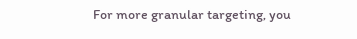For more granular targeting, you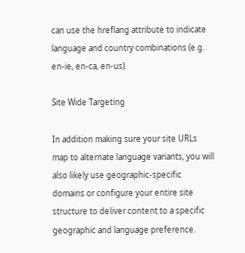can use the hreflang attribute to indicate language and country combinations (e.g. en-ie, en-ca, en-us).

Site Wide Targeting

In addition making sure your site URLs map to alternate language variants, you will also likely use geographic-specific domains or configure your entire site structure to deliver content to a specific geographic and language preference.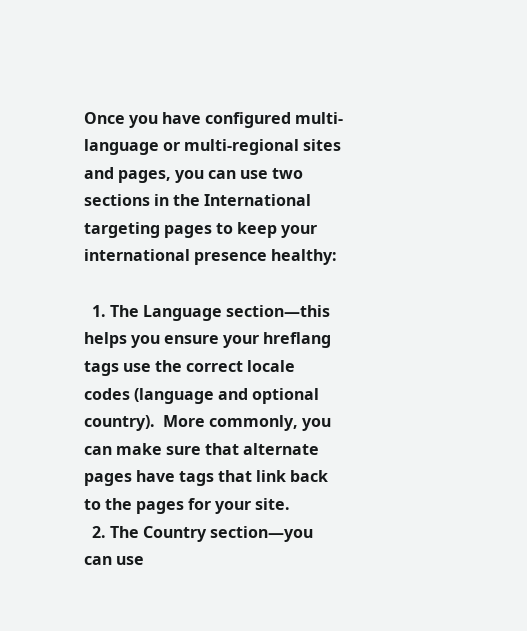Once you have configured multi-language or multi-regional sites and pages, you can use two sections in the International targeting pages to keep your international presence healthy:

  1. The Language section—this helps you ensure your hreflang tags use the correct locale codes (language and optional country).  More commonly, you can make sure that alternate pages have tags that link back to the pages for your site.
  2. The Country section—you can use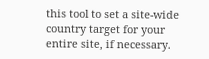this tool to set a site-wide country target for your entire site, if necessary.